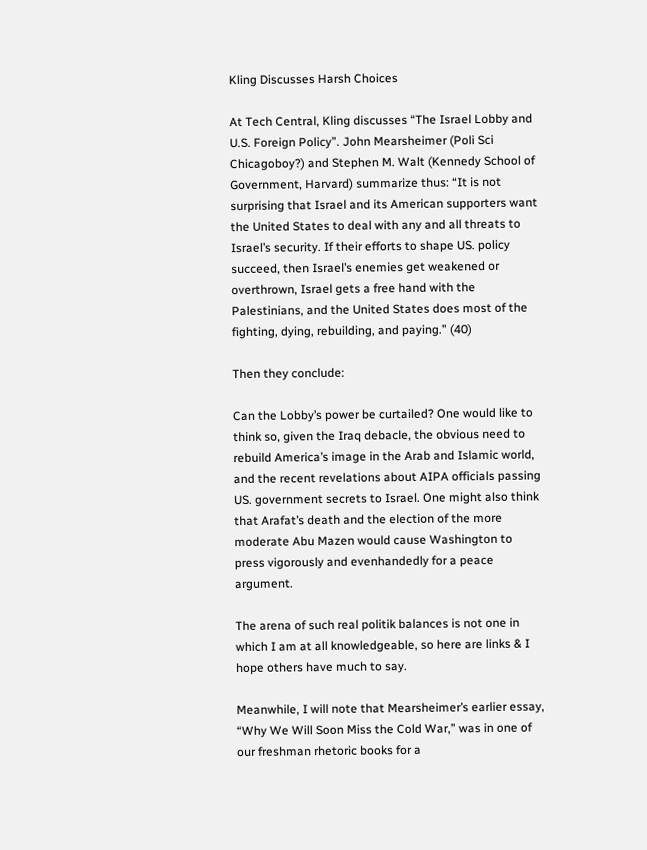Kling Discusses Harsh Choices

At Tech Central, Kling discusses “The Israel Lobby and U.S. Foreign Policy”. John Mearsheimer (Poli Sci Chicagoboy?) and Stephen M. Walt (Kennedy School of Government, Harvard) summarize thus: “It is not surprising that Israel and its American supporters want the United States to deal with any and all threats to Israel’s security. If their efforts to shape US. policy succeed, then Israel’s enemies get weakened or overthrown, Israel gets a free hand with the Palestinians, and the United States does most of the fighting, dying, rebuilding, and paying.” (40)

Then they conclude:

Can the Lobby’s power be curtailed? One would like to think so, given the Iraq debacle, the obvious need to rebuild America’s image in the Arab and Islamic world, and the recent revelations about AIPA officials passing US. government secrets to Israel. One might also think that Arafat’s death and the election of the more moderate Abu Mazen would cause Washington to press vigorously and evenhandedly for a peace argument.

The arena of such real politik balances is not one in which I am at all knowledgeable, so here are links & I hope others have much to say.

Meanwhile, I will note that Mearsheimer’s earlier essay, “Why We Will Soon Miss the Cold War,” was in one of our freshman rhetoric books for a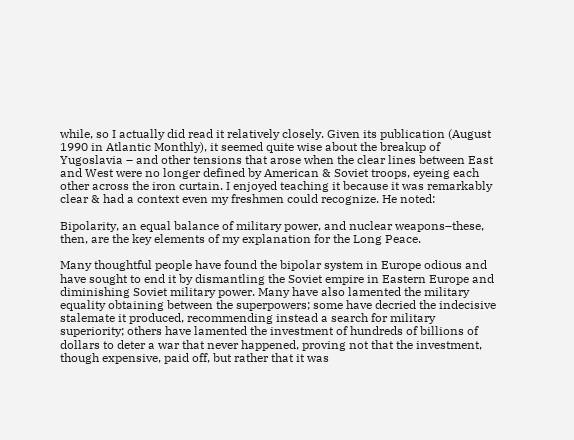while, so I actually did read it relatively closely. Given its publication (August 1990 in Atlantic Monthly), it seemed quite wise about the breakup of Yugoslavia – and other tensions that arose when the clear lines between East and West were no longer defined by American & Soviet troops, eyeing each other across the iron curtain. I enjoyed teaching it because it was remarkably clear & had a context even my freshmen could recognize. He noted:

Bipolarity, an equal balance of military power, and nuclear weapons–these, then, are the key elements of my explanation for the Long Peace.

Many thoughtful people have found the bipolar system in Europe odious and have sought to end it by dismantling the Soviet empire in Eastern Europe and diminishing Soviet military power. Many have also lamented the military equality obtaining between the superpowers; some have decried the indecisive stalemate it produced, recommending instead a search for military superiority; others have lamented the investment of hundreds of billions of dollars to deter a war that never happened, proving not that the investment, though expensive, paid off, but rather that it was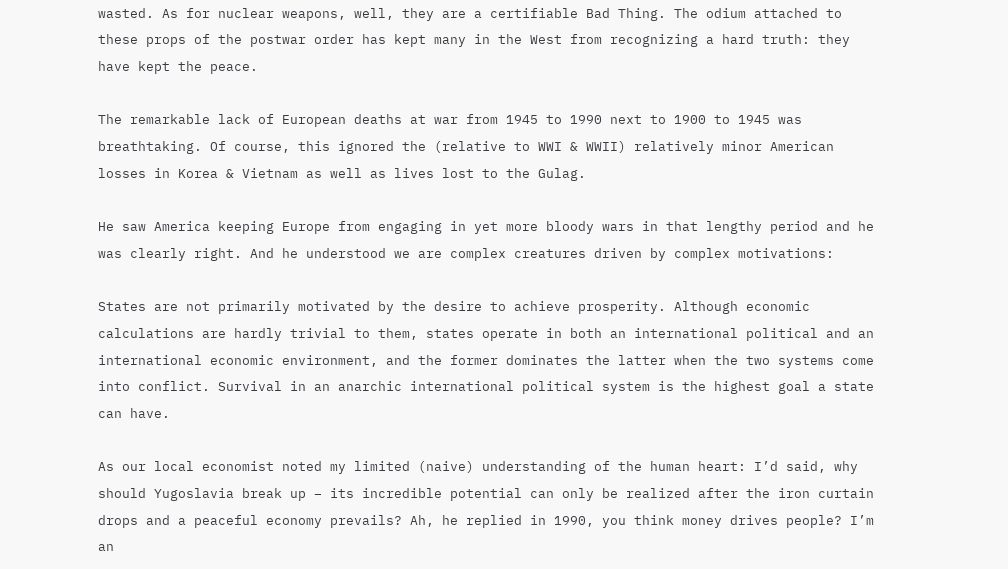wasted. As for nuclear weapons, well, they are a certifiable Bad Thing. The odium attached to these props of the postwar order has kept many in the West from recognizing a hard truth: they have kept the peace.

The remarkable lack of European deaths at war from 1945 to 1990 next to 1900 to 1945 was breathtaking. Of course, this ignored the (relative to WWI & WWII) relatively minor American losses in Korea & Vietnam as well as lives lost to the Gulag.

He saw America keeping Europe from engaging in yet more bloody wars in that lengthy period and he was clearly right. And he understood we are complex creatures driven by complex motivations:

States are not primarily motivated by the desire to achieve prosperity. Although economic calculations are hardly trivial to them, states operate in both an international political and an international economic environment, and the former dominates the latter when the two systems come into conflict. Survival in an anarchic international political system is the highest goal a state can have.

As our local economist noted my limited (naive) understanding of the human heart: I’d said, why should Yugoslavia break up – its incredible potential can only be realized after the iron curtain drops and a peaceful economy prevails? Ah, he replied in 1990, you think money drives people? I’m an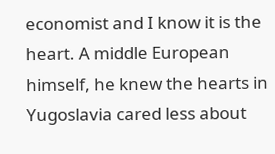economist and I know it is the heart. A middle European himself, he knew the hearts in Yugoslavia cared less about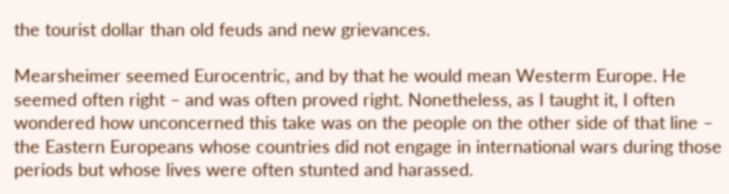the tourist dollar than old feuds and new grievances.

Mearsheimer seemed Eurocentric, and by that he would mean Westerm Europe. He seemed often right – and was often proved right. Nonetheless, as I taught it, I often wondered how unconcerned this take was on the people on the other side of that line – the Eastern Europeans whose countries did not engage in international wars during those periods but whose lives were often stunted and harassed.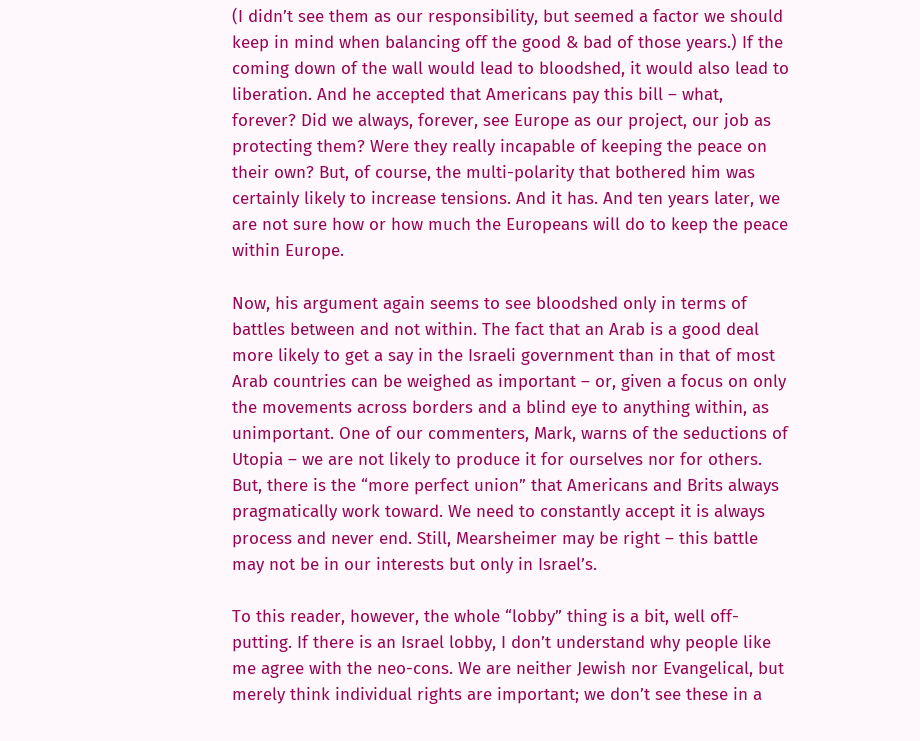(I didn’t see them as our responsibility, but seemed a factor we should keep in mind when balancing off the good & bad of those years.) If the coming down of the wall would lead to bloodshed, it would also lead to liberation. And he accepted that Americans pay this bill – what, forever? Did we always, forever, see Europe as our project, our job as protecting them? Were they really incapable of keeping the peace on their own? But, of course, the multi-polarity that bothered him was certainly likely to increase tensions. And it has. And ten years later, we are not sure how or how much the Europeans will do to keep the peace within Europe.

Now, his argument again seems to see bloodshed only in terms of battles between and not within. The fact that an Arab is a good deal more likely to get a say in the Israeli government than in that of most Arab countries can be weighed as important – or, given a focus on only the movements across borders and a blind eye to anything within, as unimportant. One of our commenters, Mark, warns of the seductions of Utopia – we are not likely to produce it for ourselves nor for others. But, there is the “more perfect union” that Americans and Brits always pragmatically work toward. We need to constantly accept it is always process and never end. Still, Mearsheimer may be right – this battle may not be in our interests but only in Israel’s.

To this reader, however, the whole “lobby” thing is a bit, well off-putting. If there is an Israel lobby, I don’t understand why people like me agree with the neo-cons. We are neither Jewish nor Evangelical, but merely think individual rights are important; we don’t see these in a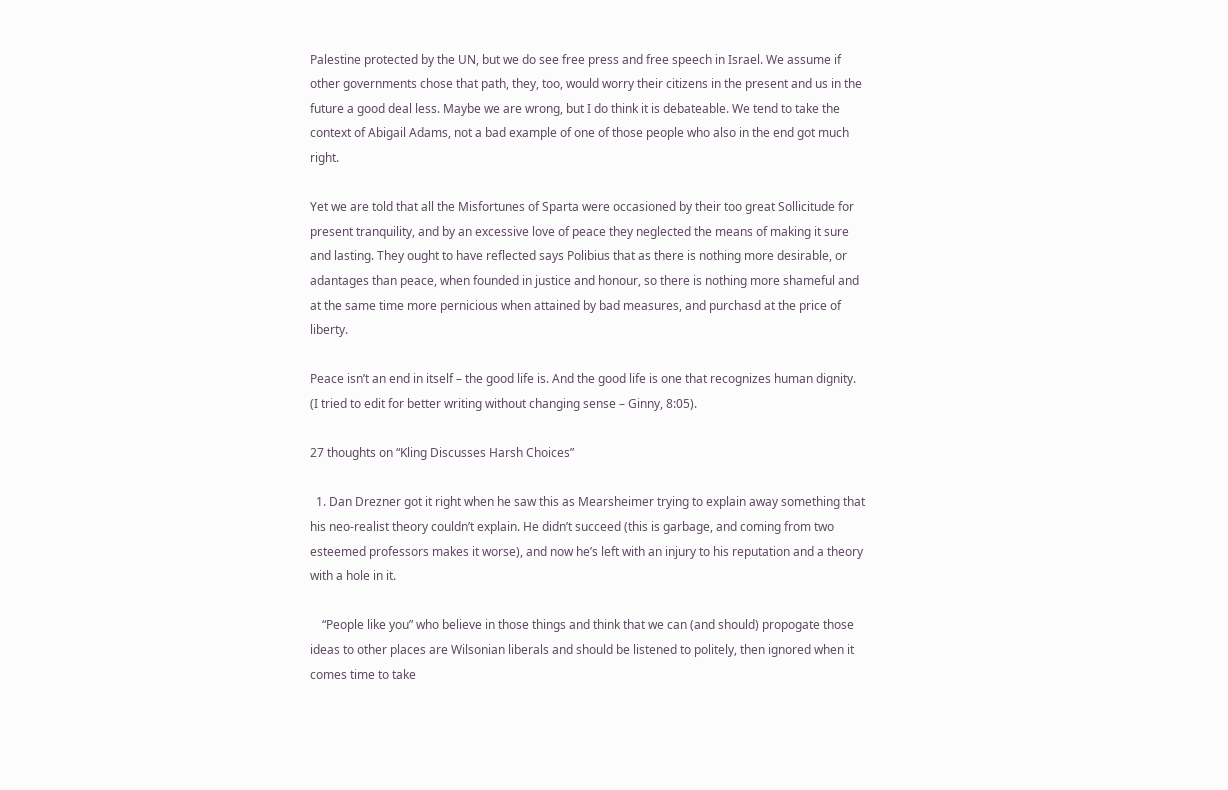Palestine protected by the UN, but we do see free press and free speech in Israel. We assume if other governments chose that path, they, too, would worry their citizens in the present and us in the future a good deal less. Maybe we are wrong, but I do think it is debateable. We tend to take the context of Abigail Adams, not a bad example of one of those people who also in the end got much right.

Yet we are told that all the Misfortunes of Sparta were occasioned by their too great Sollicitude for present tranquility, and by an excessive love of peace they neglected the means of making it sure and lasting. They ought to have reflected says Polibius that as there is nothing more desirable, or adantages than peace, when founded in justice and honour, so there is nothing more shameful and at the same time more pernicious when attained by bad measures, and purchasd at the price of liberty.

Peace isn’t an end in itself – the good life is. And the good life is one that recognizes human dignity.
(I tried to edit for better writing without changing sense – Ginny, 8:05).

27 thoughts on “Kling Discusses Harsh Choices”

  1. Dan Drezner got it right when he saw this as Mearsheimer trying to explain away something that his neo-realist theory couldn’t explain. He didn’t succeed (this is garbage, and coming from two esteemed professors makes it worse), and now he’s left with an injury to his reputation and a theory with a hole in it.

    “People like you” who believe in those things and think that we can (and should) propogate those ideas to other places are Wilsonian liberals and should be listened to politely, then ignored when it comes time to take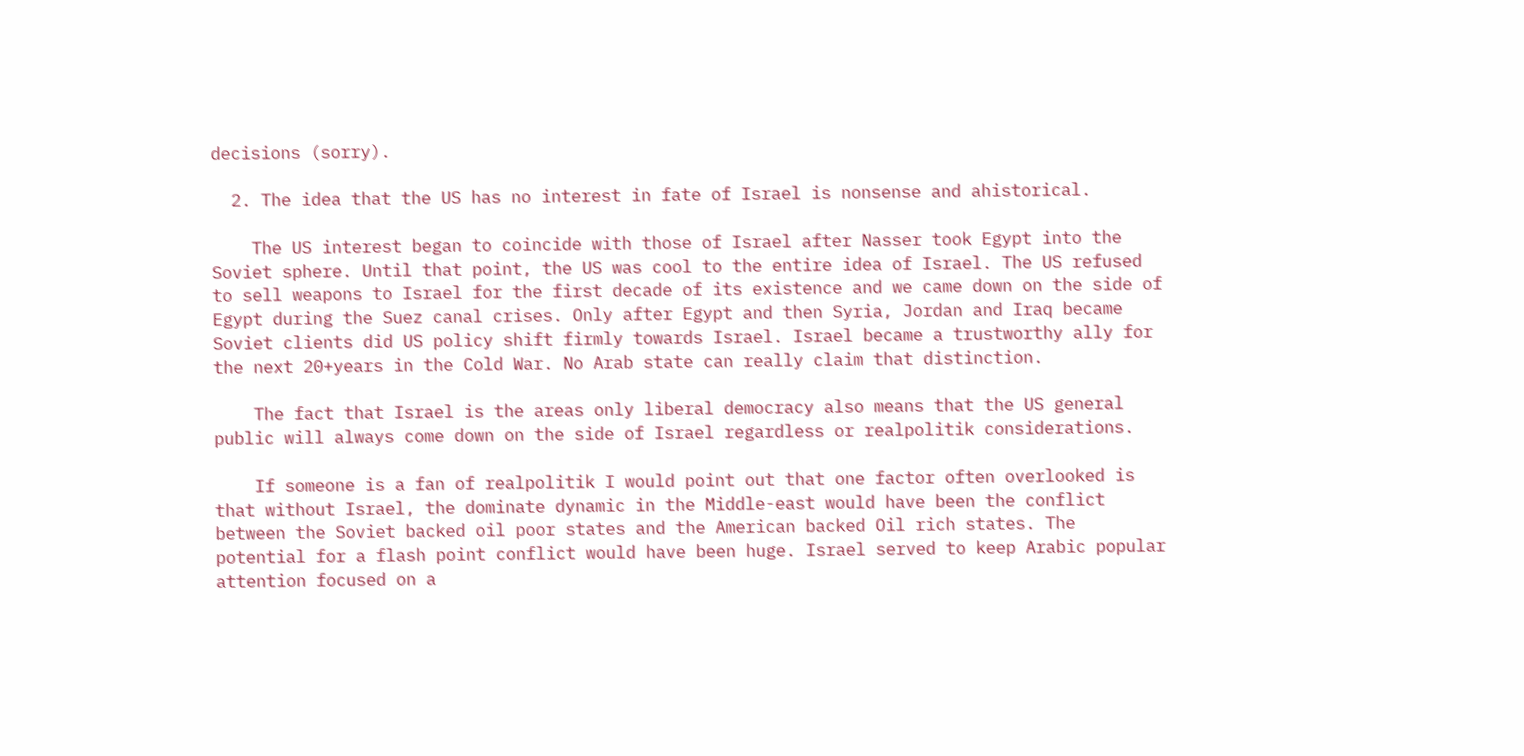decisions (sorry).

  2. The idea that the US has no interest in fate of Israel is nonsense and ahistorical.

    The US interest began to coincide with those of Israel after Nasser took Egypt into the Soviet sphere. Until that point, the US was cool to the entire idea of Israel. The US refused to sell weapons to Israel for the first decade of its existence and we came down on the side of Egypt during the Suez canal crises. Only after Egypt and then Syria, Jordan and Iraq became Soviet clients did US policy shift firmly towards Israel. Israel became a trustworthy ally for the next 20+years in the Cold War. No Arab state can really claim that distinction.

    The fact that Israel is the areas only liberal democracy also means that the US general public will always come down on the side of Israel regardless or realpolitik considerations.

    If someone is a fan of realpolitik I would point out that one factor often overlooked is that without Israel, the dominate dynamic in the Middle-east would have been the conflict between the Soviet backed oil poor states and the American backed Oil rich states. The potential for a flash point conflict would have been huge. Israel served to keep Arabic popular attention focused on a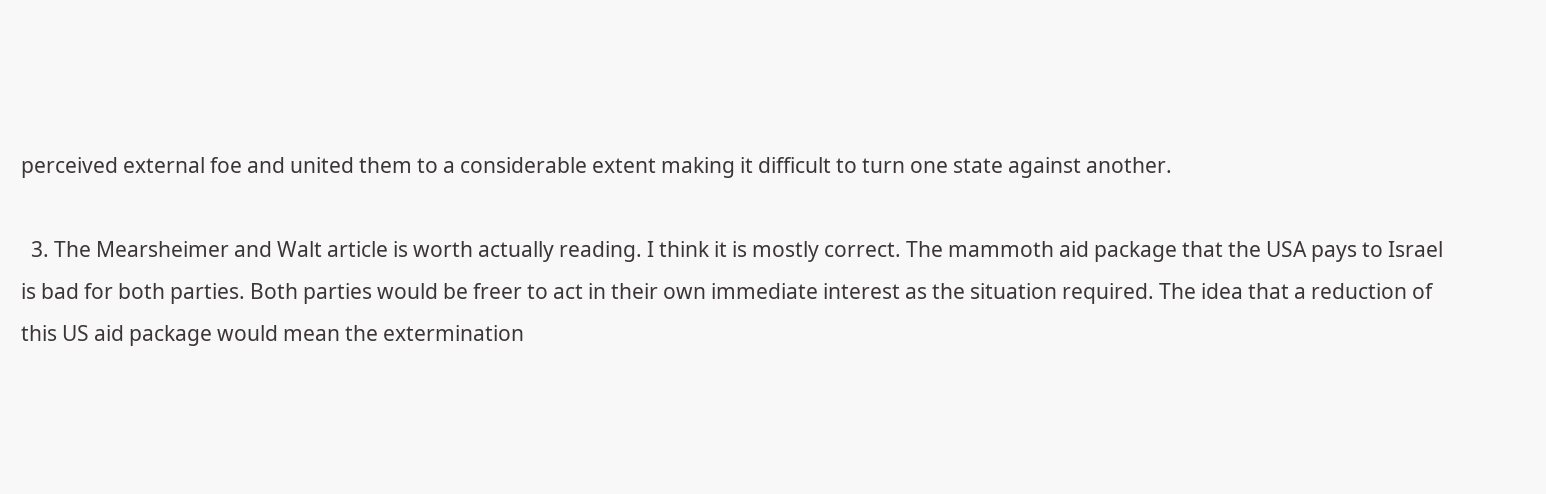perceived external foe and united them to a considerable extent making it difficult to turn one state against another.

  3. The Mearsheimer and Walt article is worth actually reading. I think it is mostly correct. The mammoth aid package that the USA pays to Israel is bad for both parties. Both parties would be freer to act in their own immediate interest as the situation required. The idea that a reduction of this US aid package would mean the extermination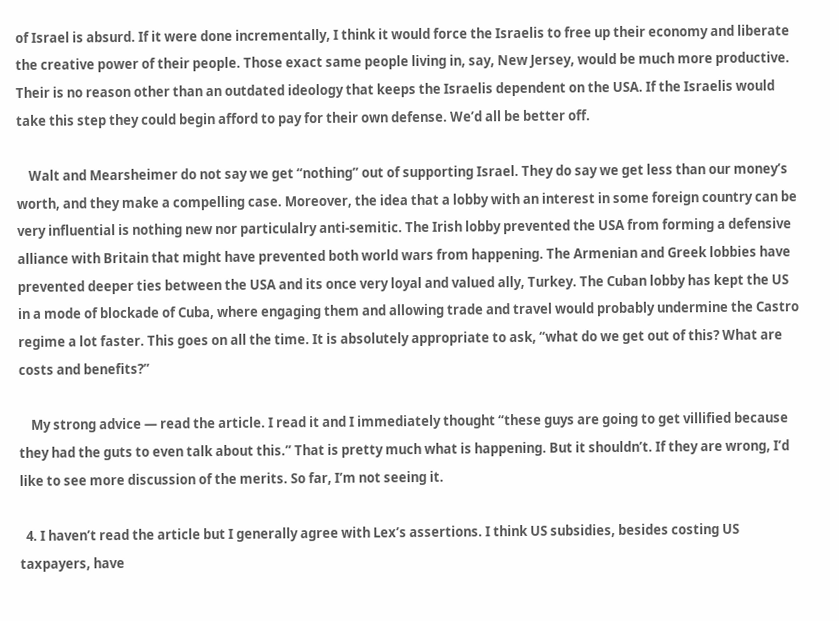of Israel is absurd. If it were done incrementally, I think it would force the Israelis to free up their economy and liberate the creative power of their people. Those exact same people living in, say, New Jersey, would be much more productive. Their is no reason other than an outdated ideology that keeps the Israelis dependent on the USA. If the Israelis would take this step they could begin afford to pay for their own defense. We’d all be better off.

    Walt and Mearsheimer do not say we get “nothing” out of supporting Israel. They do say we get less than our money’s worth, and they make a compelling case. Moreover, the idea that a lobby with an interest in some foreign country can be very influential is nothing new nor particulalry anti-semitic. The Irish lobby prevented the USA from forming a defensive alliance with Britain that might have prevented both world wars from happening. The Armenian and Greek lobbies have prevented deeper ties between the USA and its once very loyal and valued ally, Turkey. The Cuban lobby has kept the US in a mode of blockade of Cuba, where engaging them and allowing trade and travel would probably undermine the Castro regime a lot faster. This goes on all the time. It is absolutely appropriate to ask, “what do we get out of this? What are costs and benefits?”

    My strong advice — read the article. I read it and I immediately thought “these guys are going to get villified because they had the guts to even talk about this.” That is pretty much what is happening. But it shouldn’t. If they are wrong, I’d like to see more discussion of the merits. So far, I’m not seeing it.

  4. I haven’t read the article but I generally agree with Lex’s assertions. I think US subsidies, besides costing US taxpayers, have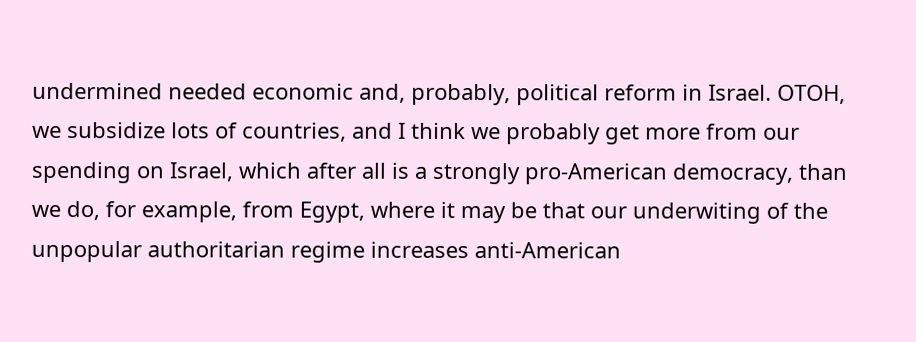undermined needed economic and, probably, political reform in Israel. OTOH, we subsidize lots of countries, and I think we probably get more from our spending on Israel, which after all is a strongly pro-American democracy, than we do, for example, from Egypt, where it may be that our underwiting of the unpopular authoritarian regime increases anti-American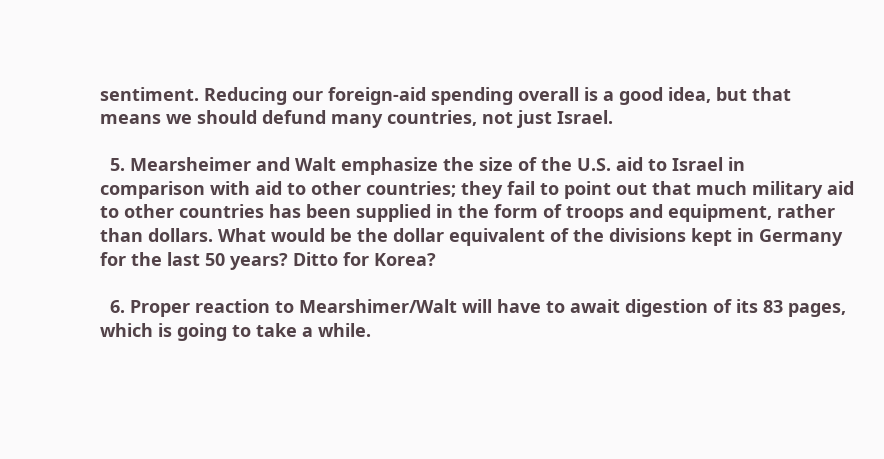sentiment. Reducing our foreign-aid spending overall is a good idea, but that means we should defund many countries, not just Israel.

  5. Mearsheimer and Walt emphasize the size of the U.S. aid to Israel in comparison with aid to other countries; they fail to point out that much military aid to other countries has been supplied in the form of troops and equipment, rather than dollars. What would be the dollar equivalent of the divisions kept in Germany for the last 50 years? Ditto for Korea?

  6. Proper reaction to Mearshimer/Walt will have to await digestion of its 83 pages, which is going to take a while.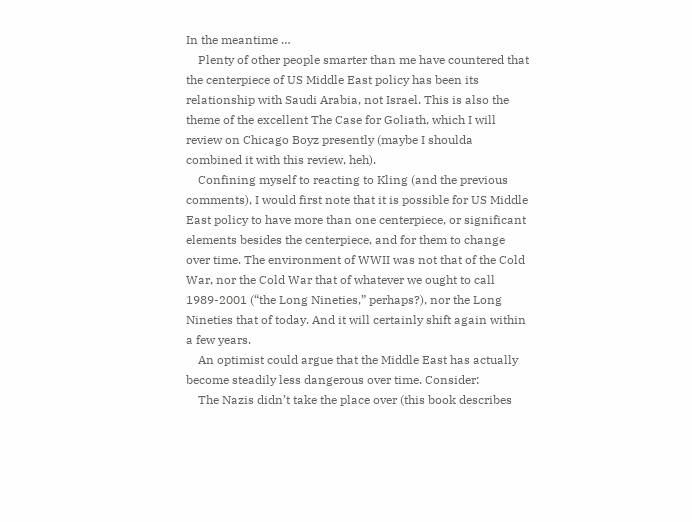In the meantime …
    Plenty of other people smarter than me have countered that the centerpiece of US Middle East policy has been its relationship with Saudi Arabia, not Israel. This is also the theme of the excellent The Case for Goliath, which I will review on Chicago Boyz presently (maybe I shoulda combined it with this review, heh).
    Confining myself to reacting to Kling (and the previous comments), I would first note that it is possible for US Middle East policy to have more than one centerpiece, or significant elements besides the centerpiece, and for them to change over time. The environment of WWII was not that of the Cold War, nor the Cold War that of whatever we ought to call 1989-2001 (“the Long Nineties,” perhaps?), nor the Long Nineties that of today. And it will certainly shift again within a few years.
    An optimist could argue that the Middle East has actually become steadily less dangerous over time. Consider:
    The Nazis didn’t take the place over (this book describes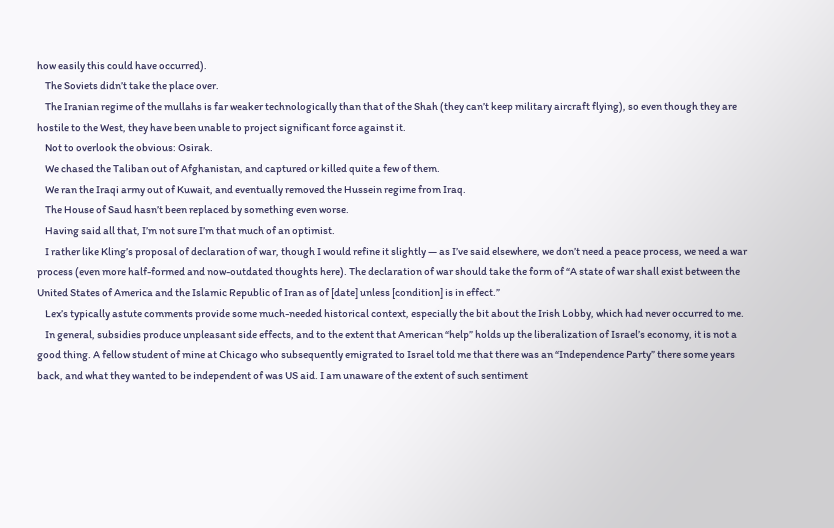how easily this could have occurred).
    The Soviets didn’t take the place over.
    The Iranian regime of the mullahs is far weaker technologically than that of the Shah (they can’t keep military aircraft flying), so even though they are hostile to the West, they have been unable to project significant force against it.
    Not to overlook the obvious: Osirak.
    We chased the Taliban out of Afghanistan, and captured or killed quite a few of them.
    We ran the Iraqi army out of Kuwait, and eventually removed the Hussein regime from Iraq.
    The House of Saud hasn’t been replaced by something even worse.
    Having said all that, I’m not sure I’m that much of an optimist.
    I rather like Kling’s proposal of declaration of war, though I would refine it slightly — as I’ve said elsewhere, we don’t need a peace process, we need a war process (even more half-formed and now-outdated thoughts here). The declaration of war should take the form of “A state of war shall exist between the United States of America and the Islamic Republic of Iran as of [date] unless [condition] is in effect.”
    Lex’s typically astute comments provide some much-needed historical context, especially the bit about the Irish Lobby, which had never occurred to me.
    In general, subsidies produce unpleasant side effects, and to the extent that American “help” holds up the liberalization of Israel’s economy, it is not a good thing. A fellow student of mine at Chicago who subsequently emigrated to Israel told me that there was an “Independence Party” there some years back, and what they wanted to be independent of was US aid. I am unaware of the extent of such sentiment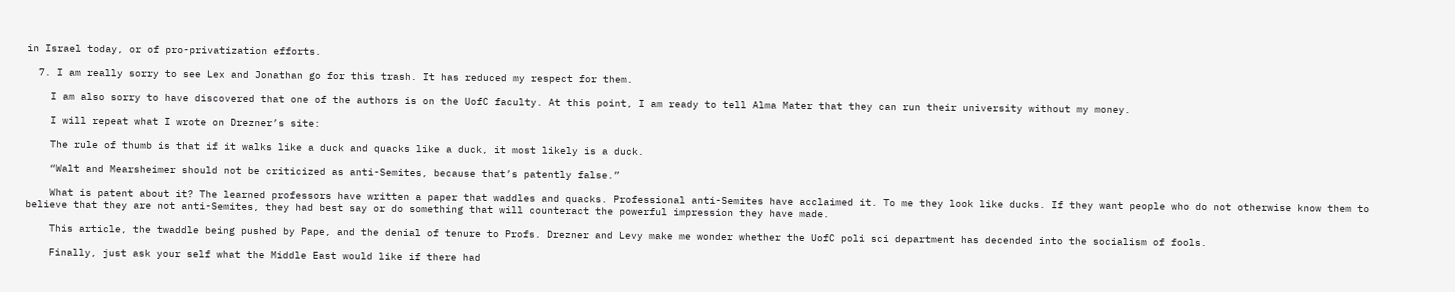in Israel today, or of pro-privatization efforts.

  7. I am really sorry to see Lex and Jonathan go for this trash. It has reduced my respect for them.

    I am also sorry to have discovered that one of the authors is on the UofC faculty. At this point, I am ready to tell Alma Mater that they can run their university without my money.

    I will repeat what I wrote on Drezner’s site:

    The rule of thumb is that if it walks like a duck and quacks like a duck, it most likely is a duck.

    “Walt and Mearsheimer should not be criticized as anti-Semites, because that’s patently false.”

    What is patent about it? The learned professors have written a paper that waddles and quacks. Professional anti-Semites have acclaimed it. To me they look like ducks. If they want people who do not otherwise know them to believe that they are not anti-Semites, they had best say or do something that will counteract the powerful impression they have made.

    This article, the twaddle being pushed by Pape, and the denial of tenure to Profs. Drezner and Levy make me wonder whether the UofC poli sci department has decended into the socialism of fools.

    Finally, just ask your self what the Middle East would like if there had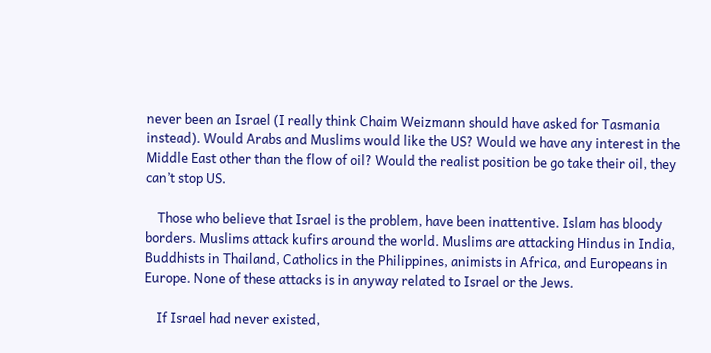never been an Israel (I really think Chaim Weizmann should have asked for Tasmania instead). Would Arabs and Muslims would like the US? Would we have any interest in the Middle East other than the flow of oil? Would the realist position be go take their oil, they can’t stop US.

    Those who believe that Israel is the problem, have been inattentive. Islam has bloody borders. Muslims attack kufirs around the world. Muslims are attacking Hindus in India, Buddhists in Thailand, Catholics in the Philippines, animists in Africa, and Europeans in Europe. None of these attacks is in anyway related to Israel or the Jews.

    If Israel had never existed,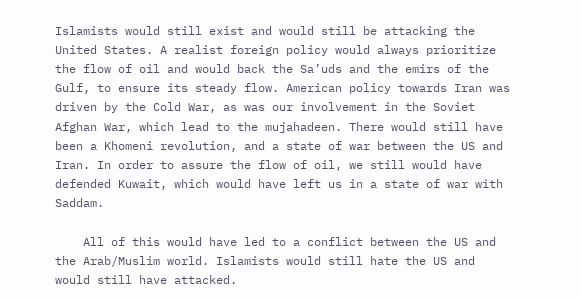Islamists would still exist and would still be attacking the United States. A realist foreign policy would always prioritize the flow of oil and would back the Sa’uds and the emirs of the Gulf, to ensure its steady flow. American policy towards Iran was driven by the Cold War, as was our involvement in the Soviet Afghan War, which lead to the mujahadeen. There would still have been a Khomeni revolution, and a state of war between the US and Iran. In order to assure the flow of oil, we still would have defended Kuwait, which would have left us in a state of war with Saddam.

    All of this would have led to a conflict between the US and the Arab/Muslim world. Islamists would still hate the US and would still have attacked.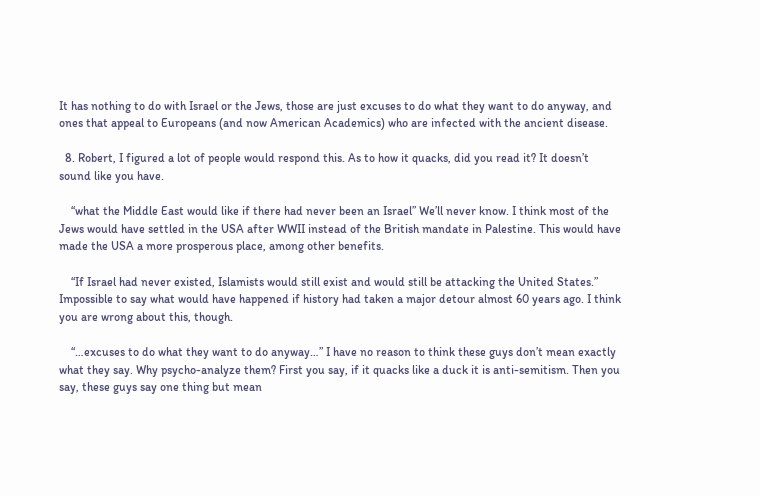It has nothing to do with Israel or the Jews, those are just excuses to do what they want to do anyway, and ones that appeal to Europeans (and now American Academics) who are infected with the ancient disease.

  8. Robert, I figured a lot of people would respond this. As to how it quacks, did you read it? It doesn’t sound like you have.

    “what the Middle East would like if there had never been an Israel” We’ll never know. I think most of the Jews would have settled in the USA after WWII instead of the British mandate in Palestine. This would have made the USA a more prosperous place, among other benefits.

    “If Israel had never existed, Islamists would still exist and would still be attacking the United States.” Impossible to say what would have happened if history had taken a major detour almost 60 years ago. I think you are wrong about this, though.

    “…excuses to do what they want to do anyway…” I have no reason to think these guys don’t mean exactly what they say. Why psycho-analyze them? First you say, if it quacks like a duck it is anti-semitism. Then you say, these guys say one thing but mean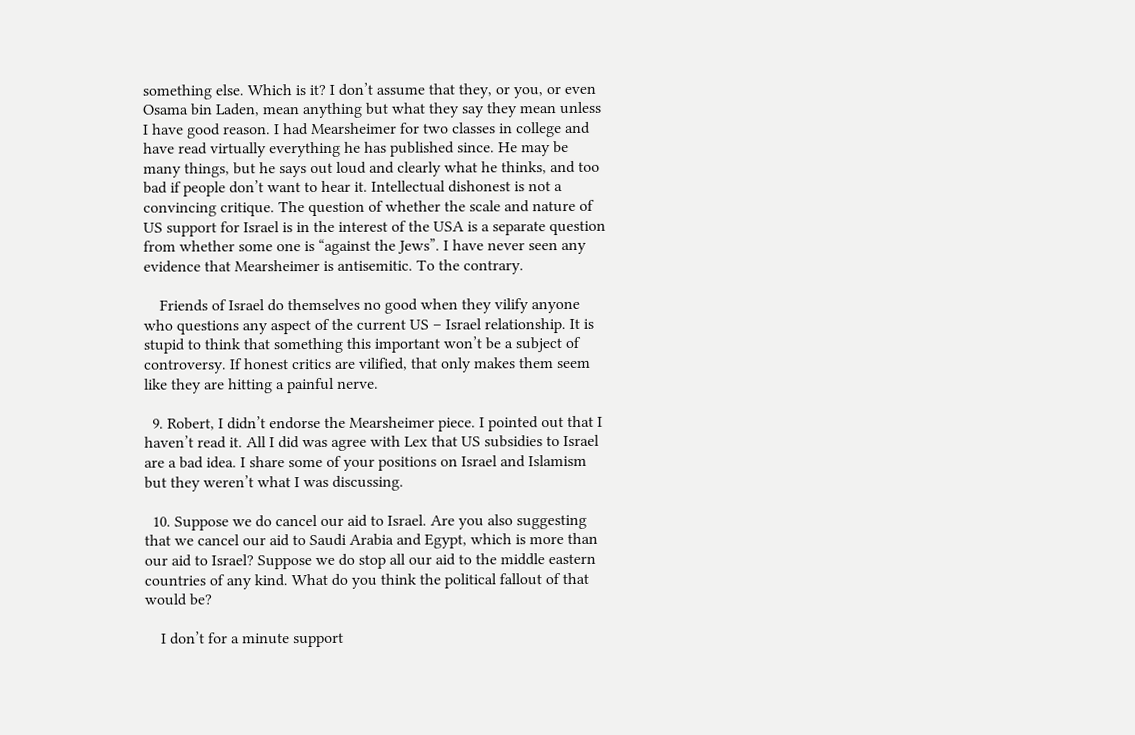something else. Which is it? I don’t assume that they, or you, or even Osama bin Laden, mean anything but what they say they mean unless I have good reason. I had Mearsheimer for two classes in college and have read virtually everything he has published since. He may be many things, but he says out loud and clearly what he thinks, and too bad if people don’t want to hear it. Intellectual dishonest is not a convincing critique. The question of whether the scale and nature of US support for Israel is in the interest of the USA is a separate question from whether some one is “against the Jews”. I have never seen any evidence that Mearsheimer is antisemitic. To the contrary.

    Friends of Israel do themselves no good when they vilify anyone who questions any aspect of the current US – Israel relationship. It is stupid to think that something this important won’t be a subject of controversy. If honest critics are vilified, that only makes them seem like they are hitting a painful nerve.

  9. Robert, I didn’t endorse the Mearsheimer piece. I pointed out that I haven’t read it. All I did was agree with Lex that US subsidies to Israel are a bad idea. I share some of your positions on Israel and Islamism but they weren’t what I was discussing.

  10. Suppose we do cancel our aid to Israel. Are you also suggesting that we cancel our aid to Saudi Arabia and Egypt, which is more than our aid to Israel? Suppose we do stop all our aid to the middle eastern countries of any kind. What do you think the political fallout of that would be?

    I don’t for a minute support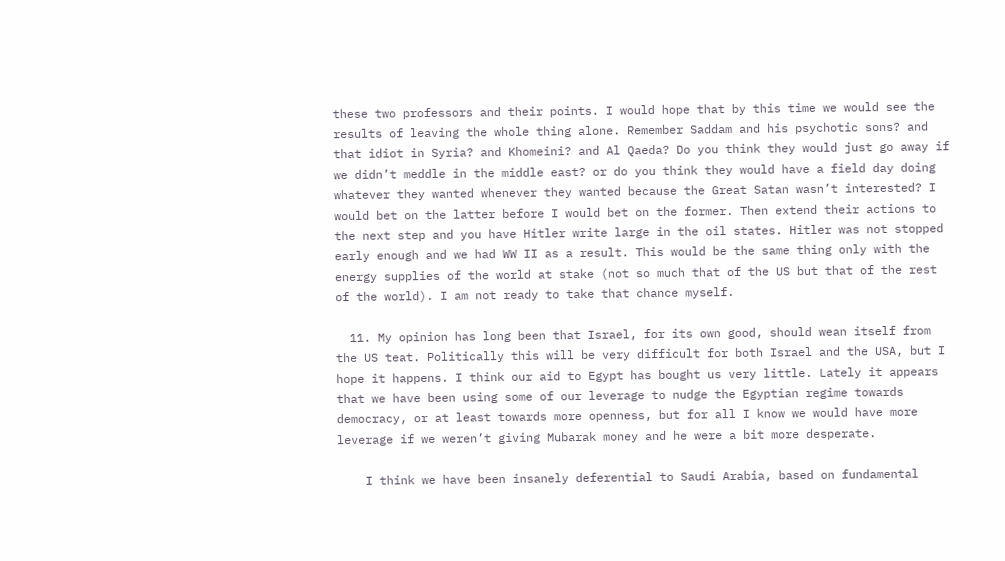these two professors and their points. I would hope that by this time we would see the results of leaving the whole thing alone. Remember Saddam and his psychotic sons? and that idiot in Syria? and Khomeini? and Al Qaeda? Do you think they would just go away if we didn’t meddle in the middle east? or do you think they would have a field day doing whatever they wanted whenever they wanted because the Great Satan wasn’t interested? I would bet on the latter before I would bet on the former. Then extend their actions to the next step and you have Hitler write large in the oil states. Hitler was not stopped early enough and we had WW II as a result. This would be the same thing only with the energy supplies of the world at stake (not so much that of the US but that of the rest of the world). I am not ready to take that chance myself.

  11. My opinion has long been that Israel, for its own good, should wean itself from the US teat. Politically this will be very difficult for both Israel and the USA, but I hope it happens. I think our aid to Egypt has bought us very little. Lately it appears that we have been using some of our leverage to nudge the Egyptian regime towards democracy, or at least towards more openness, but for all I know we would have more leverage if we weren’t giving Mubarak money and he were a bit more desperate.

    I think we have been insanely deferential to Saudi Arabia, based on fundamental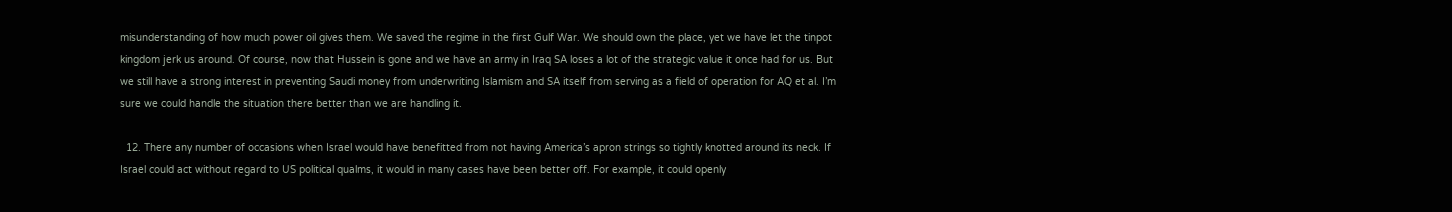misunderstanding of how much power oil gives them. We saved the regime in the first Gulf War. We should own the place, yet we have let the tinpot kingdom jerk us around. Of course, now that Hussein is gone and we have an army in Iraq SA loses a lot of the strategic value it once had for us. But we still have a strong interest in preventing Saudi money from underwriting Islamism and SA itself from serving as a field of operation for AQ et al. I’m sure we could handle the situation there better than we are handling it.

  12. There any number of occasions when Israel would have benefitted from not having America’s apron strings so tightly knotted around its neck. If Israel could act without regard to US political qualms, it would in many cases have been better off. For example, it could openly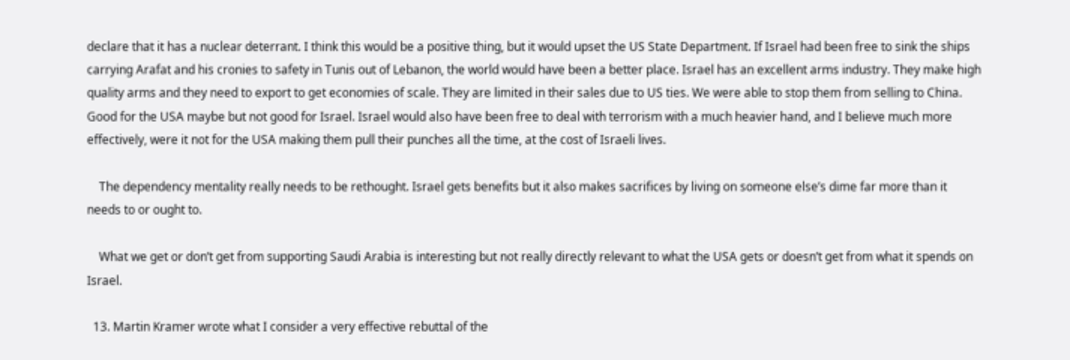declare that it has a nuclear deterrant. I think this would be a positive thing, but it would upset the US State Department. If Israel had been free to sink the ships carrying Arafat and his cronies to safety in Tunis out of Lebanon, the world would have been a better place. Israel has an excellent arms industry. They make high quality arms and they need to export to get economies of scale. They are limited in their sales due to US ties. We were able to stop them from selling to China. Good for the USA maybe but not good for Israel. Israel would also have been free to deal with terrorism with a much heavier hand, and I believe much more effectively, were it not for the USA making them pull their punches all the time, at the cost of Israeli lives.

    The dependency mentality really needs to be rethought. Israel gets benefits but it also makes sacrifices by living on someone else’s dime far more than it needs to or ought to.

    What we get or don’t get from supporting Saudi Arabia is interesting but not really directly relevant to what the USA gets or doesn’t get from what it spends on Israel.

  13. Martin Kramer wrote what I consider a very effective rebuttal of the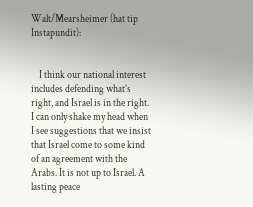Walt/Mearsheimer (hat tip Instapundit):


    I think our national interest includes defending what’s right, and Israel is in the right. I can only shake my head when I see suggestions that we insist that Israel come to some kind of an agreement with the Arabs. It is not up to Israel. A lasting peace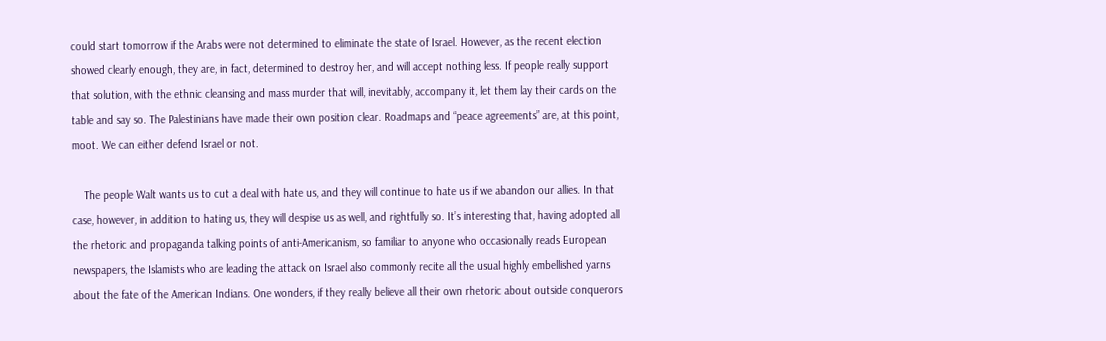could start tomorrow if the Arabs were not determined to eliminate the state of Israel. However, as the recent election showed clearly enough, they are, in fact, determined to destroy her, and will accept nothing less. If people really support that solution, with the ethnic cleansing and mass murder that will, inevitably, accompany it, let them lay their cards on the table and say so. The Palestinians have made their own position clear. Roadmaps and “peace agreements” are, at this point, moot. We can either defend Israel or not.

    The people Walt wants us to cut a deal with hate us, and they will continue to hate us if we abandon our allies. In that case, however, in addition to hating us, they will despise us as well, and rightfully so. It’s interesting that, having adopted all the rhetoric and propaganda talking points of anti-Americanism, so familiar to anyone who occasionally reads European newspapers, the Islamists who are leading the attack on Israel also commonly recite all the usual highly embellished yarns about the fate of the American Indians. One wonders, if they really believe all their own rhetoric about outside conquerors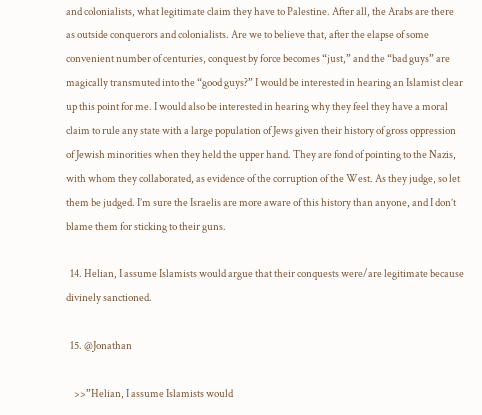and colonialists, what legitimate claim they have to Palestine. After all, the Arabs are there as outside conquerors and colonialists. Are we to believe that, after the elapse of some convenient number of centuries, conquest by force becomes “just,” and the “bad guys” are magically transmuted into the “good guys?” I would be interested in hearing an Islamist clear up this point for me. I would also be interested in hearing why they feel they have a moral claim to rule any state with a large population of Jews given their history of gross oppression of Jewish minorities when they held the upper hand. They are fond of pointing to the Nazis, with whom they collaborated, as evidence of the corruption of the West. As they judge, so let them be judged. I’m sure the Israelis are more aware of this history than anyone, and I don’t blame them for sticking to their guns.

  14. Helian, I assume Islamists would argue that their conquests were/are legitimate because divinely sanctioned.

  15. @Jonathan

    >>”Helian, I assume Islamists would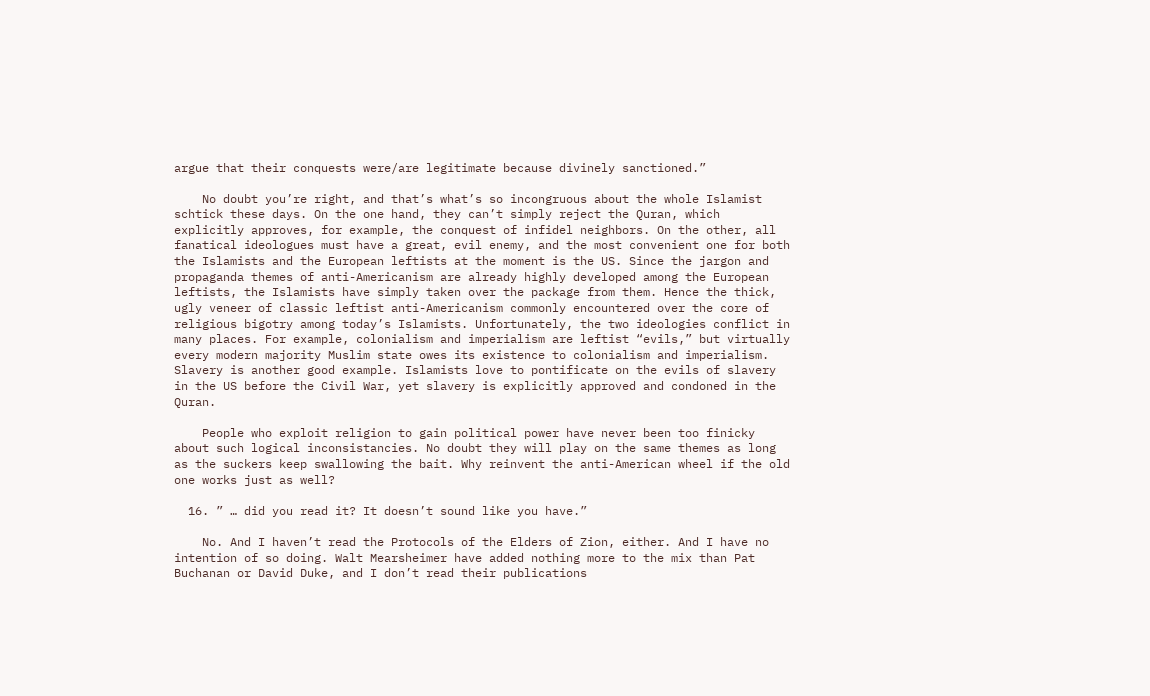argue that their conquests were/are legitimate because divinely sanctioned.”

    No doubt you’re right, and that’s what’s so incongruous about the whole Islamist schtick these days. On the one hand, they can’t simply reject the Quran, which explicitly approves, for example, the conquest of infidel neighbors. On the other, all fanatical ideologues must have a great, evil enemy, and the most convenient one for both the Islamists and the European leftists at the moment is the US. Since the jargon and propaganda themes of anti-Americanism are already highly developed among the European leftists, the Islamists have simply taken over the package from them. Hence the thick, ugly veneer of classic leftist anti-Americanism commonly encountered over the core of religious bigotry among today’s Islamists. Unfortunately, the two ideologies conflict in many places. For example, colonialism and imperialism are leftist “evils,” but virtually every modern majority Muslim state owes its existence to colonialism and imperialism. Slavery is another good example. Islamists love to pontificate on the evils of slavery in the US before the Civil War, yet slavery is explicitly approved and condoned in the Quran.

    People who exploit religion to gain political power have never been too finicky about such logical inconsistancies. No doubt they will play on the same themes as long as the suckers keep swallowing the bait. Why reinvent the anti-American wheel if the old one works just as well?

  16. ” … did you read it? It doesn’t sound like you have.”

    No. And I haven’t read the Protocols of the Elders of Zion, either. And I have no intention of so doing. Walt Mearsheimer have added nothing more to the mix than Pat Buchanan or David Duke, and I don’t read their publications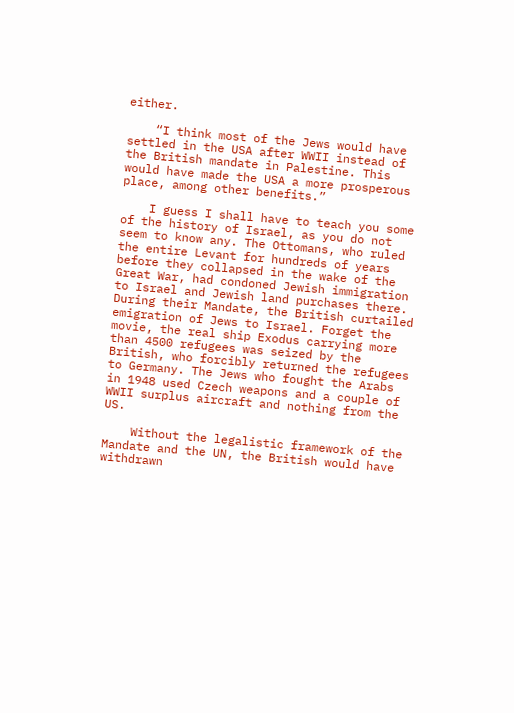either.

    “I think most of the Jews would have settled in the USA after WWII instead of the British mandate in Palestine. This would have made the USA a more prosperous place, among other benefits.”

    I guess I shall have to teach you some of the history of Israel, as you do not seem to know any. The Ottomans, who ruled the entire Levant for hundreds of years before they collapsed in the wake of the Great War, had condoned Jewish immigration to Israel and Jewish land purchases there. During their Mandate, the British curtailed emigration of Jews to Israel. Forget the movie, the real ship Exodus carrying more than 4500 refugees was seized by the British, who forcibly returned the refugees to Germany. The Jews who fought the Arabs in 1948 used Czech weapons and a couple of WWII surplus aircraft and nothing from the US.

    Without the legalistic framework of the Mandate and the UN, the British would have withdrawn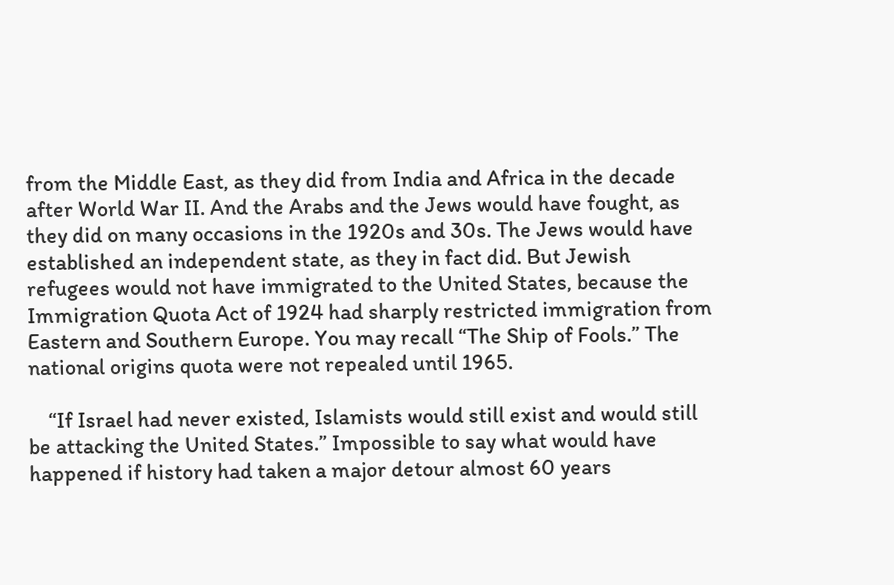from the Middle East, as they did from India and Africa in the decade after World War II. And the Arabs and the Jews would have fought, as they did on many occasions in the 1920s and 30s. The Jews would have established an independent state, as they in fact did. But Jewish refugees would not have immigrated to the United States, because the Immigration Quota Act of 1924 had sharply restricted immigration from Eastern and Southern Europe. You may recall “The Ship of Fools.” The national origins quota were not repealed until 1965.

    “If Israel had never existed, Islamists would still exist and would still be attacking the United States.” Impossible to say what would have happened if history had taken a major detour almost 60 years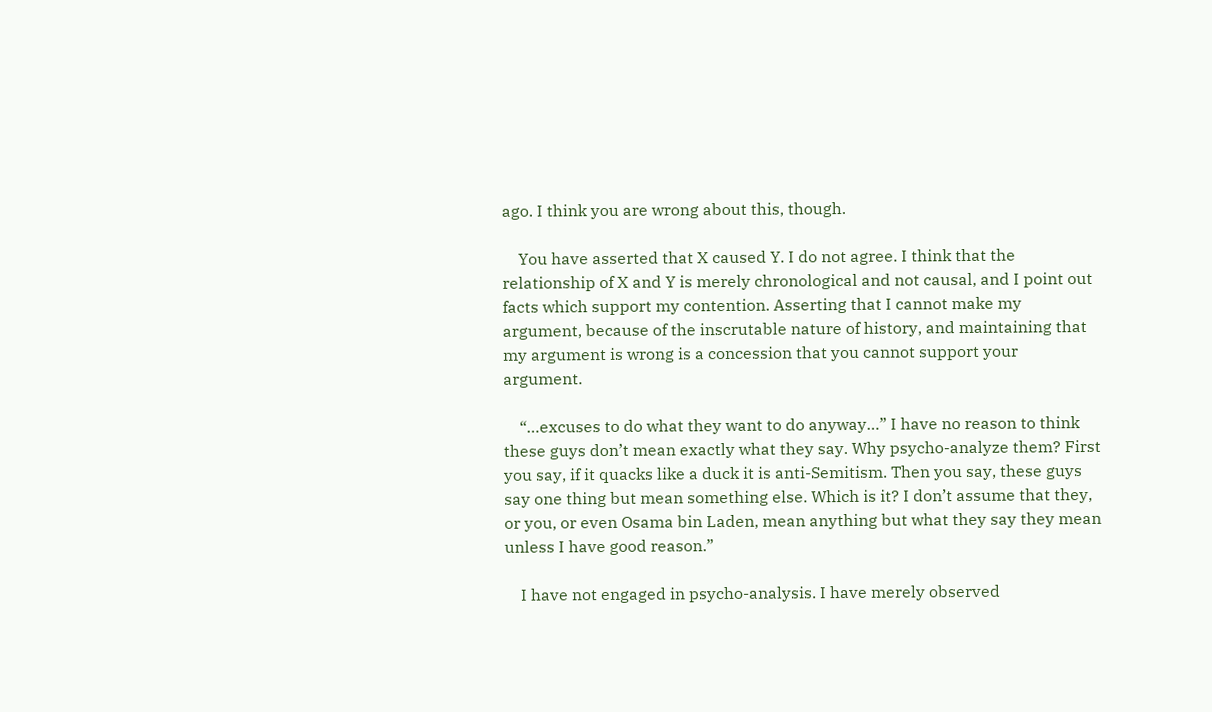ago. I think you are wrong about this, though.

    You have asserted that X caused Y. I do not agree. I think that the relationship of X and Y is merely chronological and not causal, and I point out facts which support my contention. Asserting that I cannot make my argument, because of the inscrutable nature of history, and maintaining that my argument is wrong is a concession that you cannot support your argument.

    “…excuses to do what they want to do anyway…” I have no reason to think these guys don’t mean exactly what they say. Why psycho-analyze them? First you say, if it quacks like a duck it is anti-Semitism. Then you say, these guys say one thing but mean something else. Which is it? I don’t assume that they, or you, or even Osama bin Laden, mean anything but what they say they mean unless I have good reason.”

    I have not engaged in psycho-analysis. I have merely observed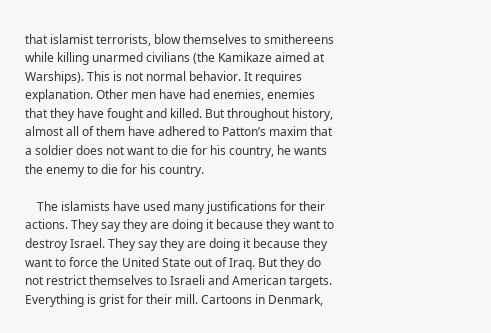that islamist terrorists, blow themselves to smithereens while killing unarmed civilians (the Kamikaze aimed at Warships). This is not normal behavior. It requires explanation. Other men have had enemies, enemies that they have fought and killed. But throughout history, almost all of them have adhered to Patton’s maxim that a soldier does not want to die for his country, he wants the enemy to die for his country.

    The islamists have used many justifications for their actions. They say they are doing it because they want to destroy Israel. They say they are doing it because they want to force the United State out of Iraq. But they do not restrict themselves to Israeli and American targets. Everything is grist for their mill. Cartoons in Denmark,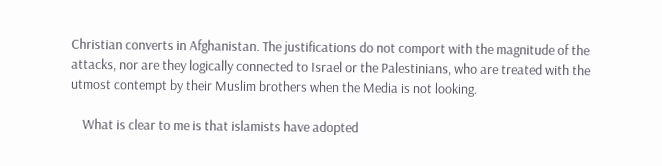Christian converts in Afghanistan. The justifications do not comport with the magnitude of the attacks, nor are they logically connected to Israel or the Palestinians, who are treated with the utmost contempt by their Muslim brothers when the Media is not looking.

    What is clear to me is that islamists have adopted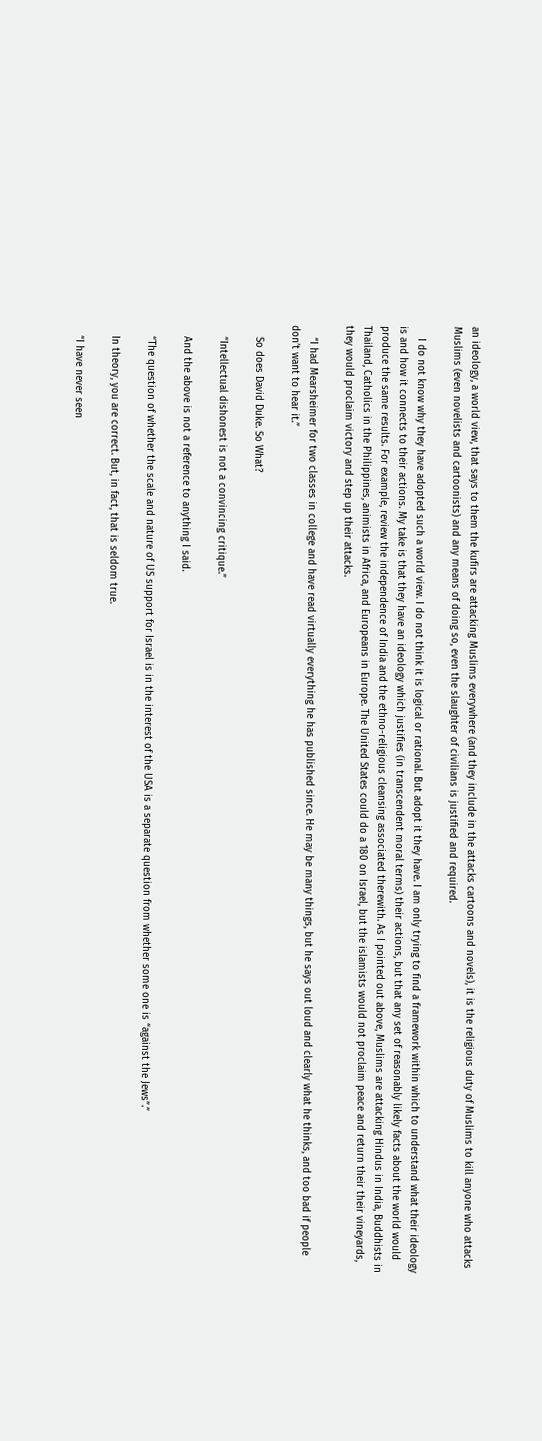an ideology, a world view, that says to them the kufirs are attacking Muslims everywhere (and they include in the attacks cartoons and novels), it is the religious duty of Muslims to kill anyone who attacks Muslims (even novelists and cartoonists) and any means of doing so, even the slaughter of civilians is justified and required.

    I do not know why they have adopted such a world view. I do not think it is logical or rational. But adopt it they have. I am only trying to find a framework within which to understand what their ideology is and how it connects to their actions. My take is that they have an ideology which justifies (in transcendent moral terms) their actions, but that any set of reasonably likely facts about the world would produce the same results. For example, review the independence of India and the ethno-religious cleansing associated therewith. As I pointed out above, Muslims are attacking Hindus in India, Buddhists in Thailand, Catholics in the Philippines, animists in Africa, and Europeans in Europe. The United States could do a 180 on Israel, but the islamists would not proclaim peace and return their their vineyards, they would proclaim victory and step up their attacks.

    “I had Mearsheimer for two classes in college and have read virtually everything he has published since. He may be many things, but he says out loud and clearly what he thinks, and too bad if people don’t want to hear it.”

    So does David Duke. So What?

    “Intellectual dishonest is not a convincing critique.”

    And the above is not a reference to anything I said.

    “The question of whether the scale and nature of US support for Israel is in the interest of the USA is a separate question from whether some one is “against the Jews”.”

    In theory, you are correct. But, in fact, that is seldom true.

    “I have never seen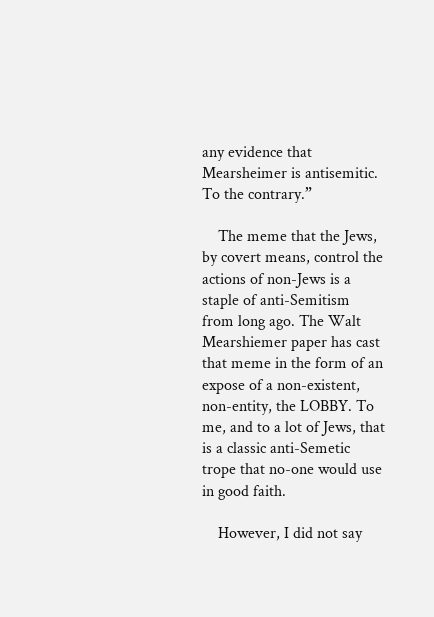any evidence that Mearsheimer is antisemitic. To the contrary.”

    The meme that the Jews, by covert means, control the actions of non-Jews is a staple of anti-Semitism from long ago. The Walt Mearshiemer paper has cast that meme in the form of an expose of a non-existent, non-entity, the LOBBY. To me, and to a lot of Jews, that is a classic anti-Semetic trope that no-one would use in good faith.

    However, I did not say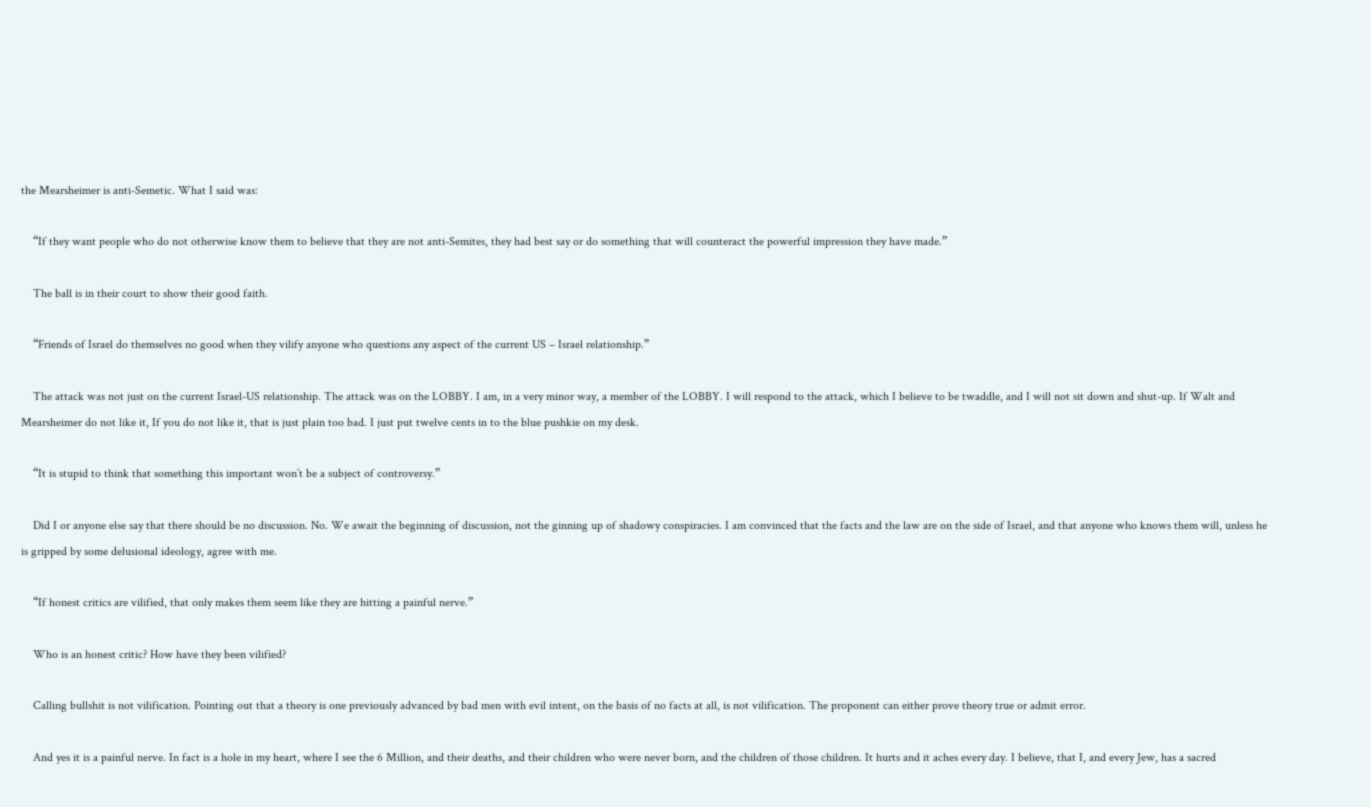the Mearsheimer is anti-Semetic. What I said was:

    “If they want people who do not otherwise know them to believe that they are not anti-Semites, they had best say or do something that will counteract the powerful impression they have made.”

    The ball is in their court to show their good faith.

    “Friends of Israel do themselves no good when they vilify anyone who questions any aspect of the current US – Israel relationship.”

    The attack was not just on the current Israel-US relationship. The attack was on the LOBBY. I am, in a very minor way, a member of the LOBBY. I will respond to the attack, which I believe to be twaddle, and I will not sit down and shut-up. If Walt and Mearsheimer do not like it, If you do not like it, that is just plain too bad. I just put twelve cents in to the blue pushkie on my desk.

    “It is stupid to think that something this important won’t be a subject of controversy.”

    Did I or anyone else say that there should be no discussion. No. We await the beginning of discussion, not the ginning up of shadowy conspiracies. I am convinced that the facts and the law are on the side of Israel, and that anyone who knows them will, unless he is gripped by some delusional ideology, agree with me.

    “If honest critics are vilified, that only makes them seem like they are hitting a painful nerve.”

    Who is an honest critic? How have they been vilified?

    Calling bullshit is not vilification. Pointing out that a theory is one previously advanced by bad men with evil intent, on the basis of no facts at all, is not vilification. The proponent can either prove theory true or admit error.

    And yes it is a painful nerve. In fact is a hole in my heart, where I see the 6 Million, and their deaths, and their children who were never born, and the children of those children. It hurts and it aches every day. I believe, that I, and every Jew, has a sacred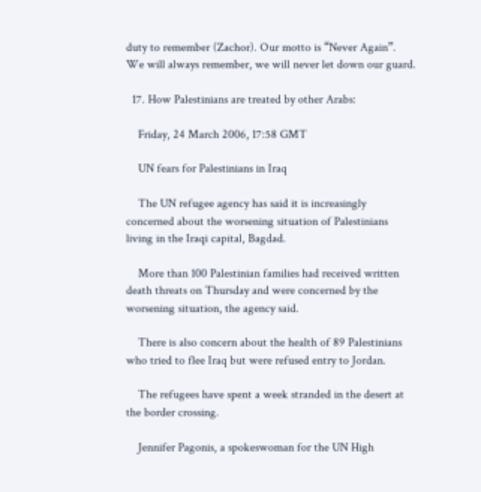duty to remember (Zachor). Our motto is “Never Again”. We will always remember, we will never let down our guard.

  17. How Palestinians are treated by other Arabs:

    Friday, 24 March 2006, 17:58 GMT

    UN fears for Palestinians in Iraq

    The UN refugee agency has said it is increasingly concerned about the worsening situation of Palestinians living in the Iraqi capital, Bagdad.

    More than 100 Palestinian families had received written death threats on Thursday and were concerned by the worsening situation, the agency said.

    There is also concern about the health of 89 Palestinians who tried to flee Iraq but were refused entry to Jordan.

    The refugees have spent a week stranded in the desert at the border crossing.

    Jennifer Pagonis, a spokeswoman for the UN High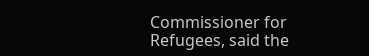Commissioner for Refugees, said the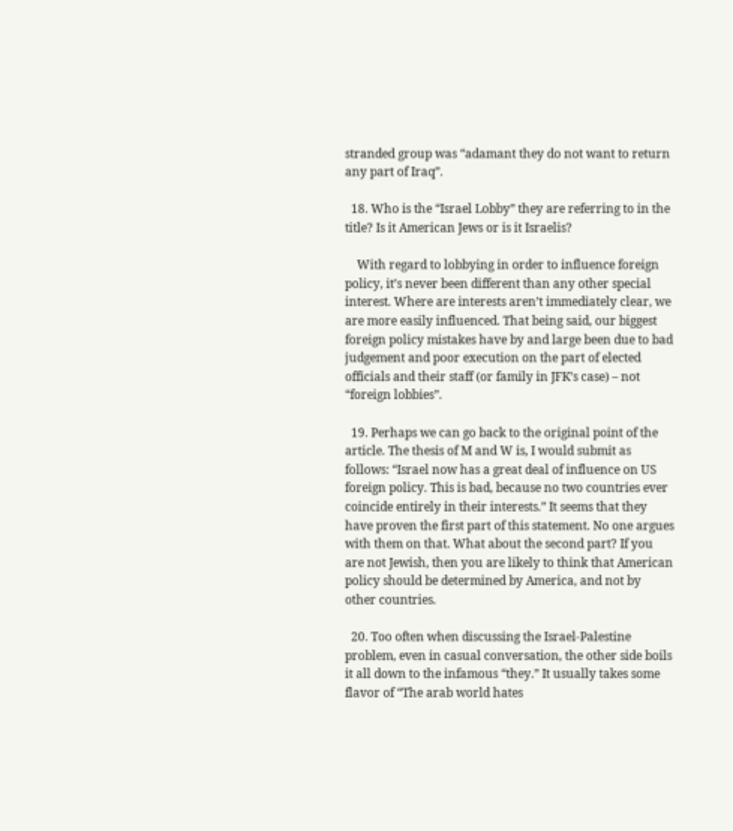stranded group was “adamant they do not want to return any part of Iraq”.

  18. Who is the “Israel Lobby” they are referring to in the title? Is it American Jews or is it Israelis?

    With regard to lobbying in order to influence foreign policy, it’s never been different than any other special interest. Where are interests aren’t immediately clear, we are more easily influenced. That being said, our biggest foreign policy mistakes have by and large been due to bad judgement and poor execution on the part of elected officials and their staff (or family in JFK’s case) – not “foreign lobbies”.

  19. Perhaps we can go back to the original point of the article. The thesis of M and W is, I would submit as follows: “Israel now has a great deal of influence on US foreign policy. This is bad, because no two countries ever coincide entirely in their interests.” It seems that they have proven the first part of this statement. No one argues with them on that. What about the second part? If you are not Jewish, then you are likely to think that American policy should be determined by America, and not by other countries.

  20. Too often when discussing the Israel-Palestine problem, even in casual conversation, the other side boils it all down to the infamous “they.” It usually takes some flavor of “The arab world hates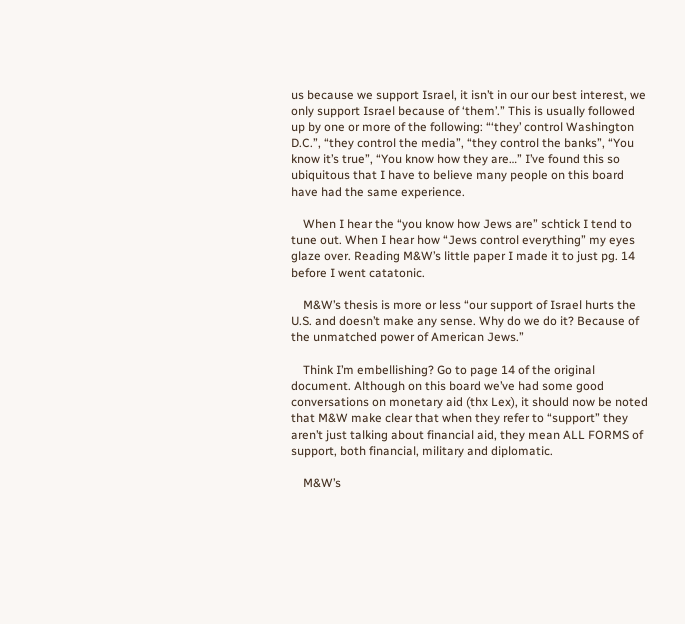us because we support Israel, it isn’t in our our best interest, we only support Israel because of ‘them’.” This is usually followed up by one or more of the following: “‘they’ control Washington D.C.”, “they control the media”, “they control the banks”, “You know it’s true”, “You know how they are…” I’ve found this so ubiquitous that I have to believe many people on this board have had the same experience.

    When I hear the “you know how Jews are” schtick I tend to tune out. When I hear how “Jews control everything” my eyes glaze over. Reading M&W’s little paper I made it to just pg. 14 before I went catatonic.

    M&W’s thesis is more or less “our support of Israel hurts the U.S. and doesn’t make any sense. Why do we do it? Because of the unmatched power of American Jews.”

    Think I’m embellishing? Go to page 14 of the original document. Although on this board we’ve had some good conversations on monetary aid (thx Lex), it should now be noted that M&W make clear that when they refer to “support” they aren’t just talking about financial aid, they mean ALL FORMS of support, both financial, military and diplomatic.

    M&W’s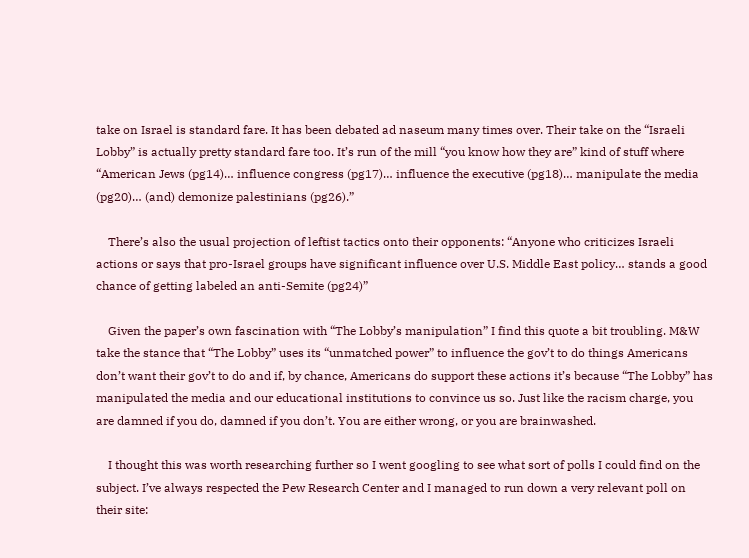take on Israel is standard fare. It has been debated ad naseum many times over. Their take on the “Israeli Lobby” is actually pretty standard fare too. It’s run of the mill “you know how they are” kind of stuff where “American Jews (pg14)… influence congress (pg17)… influence the executive (pg18)… manipulate the media (pg20)… (and) demonize palestinians (pg26).”

    There’s also the usual projection of leftist tactics onto their opponents: “Anyone who criticizes Israeli actions or says that pro-Israel groups have significant influence over U.S. Middle East policy… stands a good chance of getting labeled an anti-Semite (pg24)”

    Given the paper’s own fascination with “The Lobby’s manipulation” I find this quote a bit troubling. M&W take the stance that “The Lobby” uses its “unmatched power” to influence the gov’t to do things Americans don’t want their gov’t to do and if, by chance, Americans do support these actions it’s because “The Lobby” has manipulated the media and our educational institutions to convince us so. Just like the racism charge, you are damned if you do, damned if you don’t. You are either wrong, or you are brainwashed.

    I thought this was worth researching further so I went googling to see what sort of polls I could find on the subject. I’ve always respected the Pew Research Center and I managed to run down a very relevant poll on their site: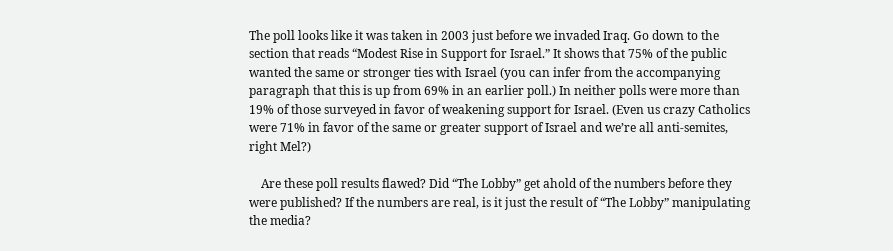The poll looks like it was taken in 2003 just before we invaded Iraq. Go down to the section that reads “Modest Rise in Support for Israel.” It shows that 75% of the public wanted the same or stronger ties with Israel (you can infer from the accompanying paragraph that this is up from 69% in an earlier poll.) In neither polls were more than 19% of those surveyed in favor of weakening support for Israel. (Even us crazy Catholics were 71% in favor of the same or greater support of Israel and we’re all anti-semites, right Mel?)

    Are these poll results flawed? Did “The Lobby” get ahold of the numbers before they were published? If the numbers are real, is it just the result of “The Lobby” manipulating the media?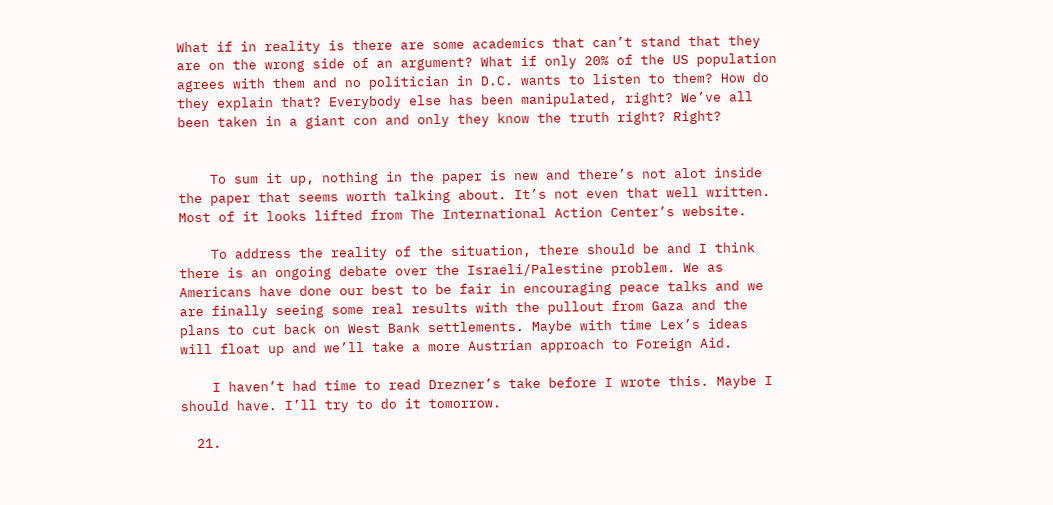What if in reality is there are some academics that can’t stand that they are on the wrong side of an argument? What if only 20% of the US population agrees with them and no politician in D.C. wants to listen to them? How do they explain that? Everybody else has been manipulated, right? We’ve all been taken in a giant con and only they know the truth right? Right?


    To sum it up, nothing in the paper is new and there’s not alot inside the paper that seems worth talking about. It’s not even that well written. Most of it looks lifted from The International Action Center’s website.

    To address the reality of the situation, there should be and I think there is an ongoing debate over the Israeli/Palestine problem. We as Americans have done our best to be fair in encouraging peace talks and we are finally seeing some real results with the pullout from Gaza and the plans to cut back on West Bank settlements. Maybe with time Lex’s ideas will float up and we’ll take a more Austrian approach to Foreign Aid.

    I haven’t had time to read Drezner’s take before I wrote this. Maybe I should have. I’ll try to do it tomorrow.

  21.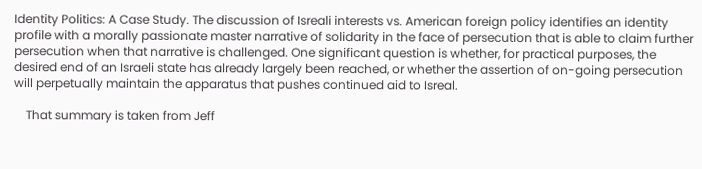Identity Politics: A Case Study. The discussion of Isreali interests vs. American foreign policy identifies an identity profile with a morally passionate master narrative of solidarity in the face of persecution that is able to claim further persecution when that narrative is challenged. One significant question is whether, for practical purposes, the desired end of an Israeli state has already largely been reached, or whether the assertion of on-going persecution will perpetually maintain the apparatus that pushes continued aid to Isreal.

    That summary is taken from Jeff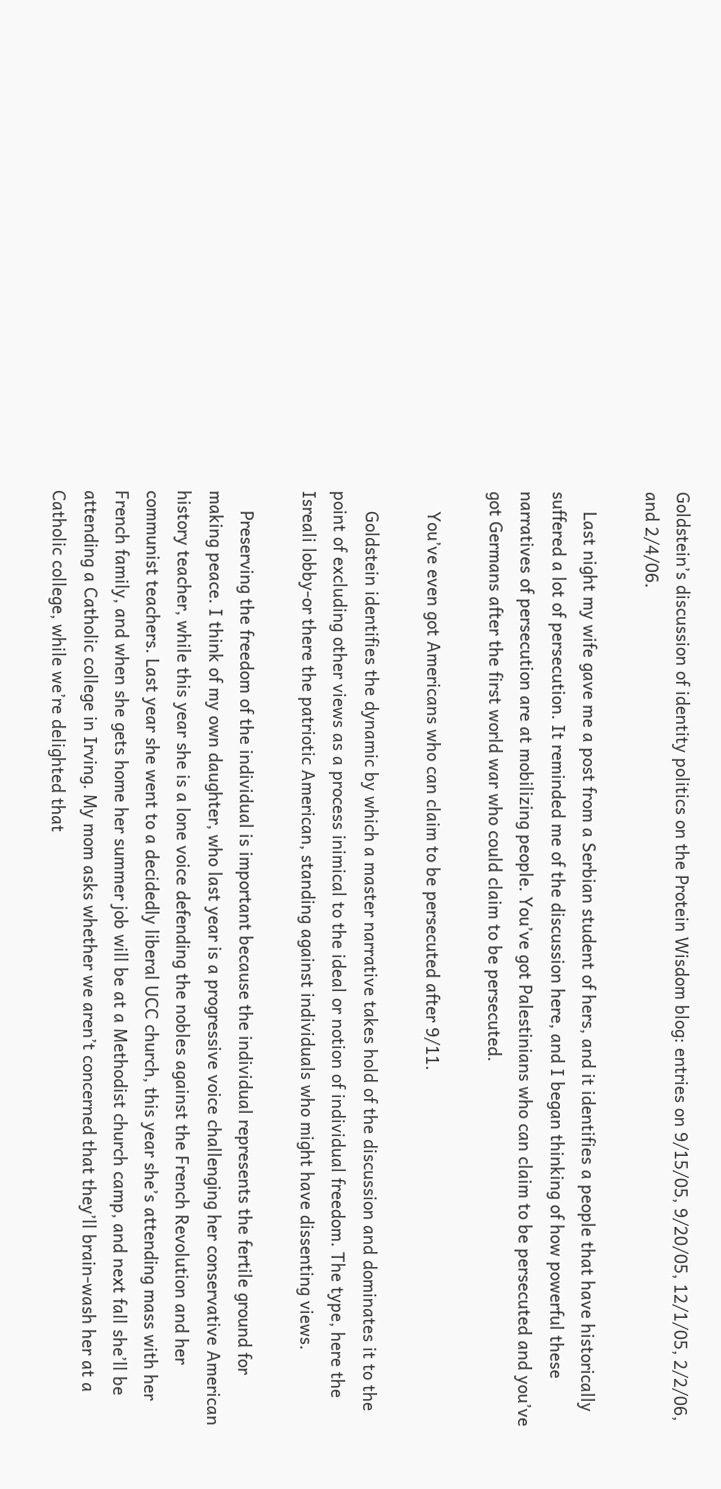Goldstein’s discussion of identity politics on the Protein Wisdom blog: entries on 9/15/05, 9/20/05, 12/1/05, 2/2/06, and 2/4/06.

    Last night my wife gave me a post from a Serbian student of hers, and it identifies a people that have historically suffered a lot of persecution. It reminded me of the discussion here, and I began thinking of how powerful these narratives of persecution are at mobilizing people. You’ve got Palestinians who can claim to be persecuted and you’ve got Germans after the first world war who could claim to be persecuted.

    You’ve even got Americans who can claim to be persecuted after 9/11.

    Goldstein identifies the dynamic by which a master narrative takes hold of the discussion and dominates it to the point of excluding other views as a process inimical to the ideal or notion of individual freedom. The type, here the Isreali lobby-or there the patriotic American, standing against individuals who might have dissenting views.

    Preserving the freedom of the individual is important because the individual represents the fertile ground for making peace. I think of my own daughter, who last year is a progressive voice challenging her conservative American history teacher, while this year she is a lone voice defending the nobles against the French Revolution and her communist teachers. Last year she went to a decidedly liberal UCC church, this year she’s attending mass with her French family, and when she gets home her summer job will be at a Methodist church camp, and next fall she’ll be attending a Catholic college in Irving. My mom asks whether we aren’t concerned that they’ll brain-wash her at a Catholic college, while we’re delighted that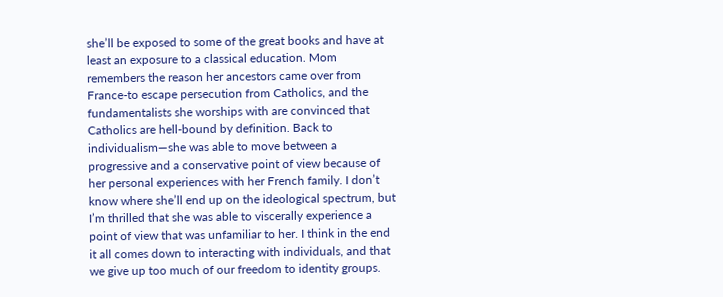she’ll be exposed to some of the great books and have at least an exposure to a classical education. Mom remembers the reason her ancestors came over from France-to escape persecution from Catholics, and the fundamentalists she worships with are convinced that Catholics are hell-bound by definition. Back to individualism—she was able to move between a progressive and a conservative point of view because of her personal experiences with her French family. I don’t know where she’ll end up on the ideological spectrum, but I’m thrilled that she was able to viscerally experience a point of view that was unfamiliar to her. I think in the end it all comes down to interacting with individuals, and that we give up too much of our freedom to identity groups.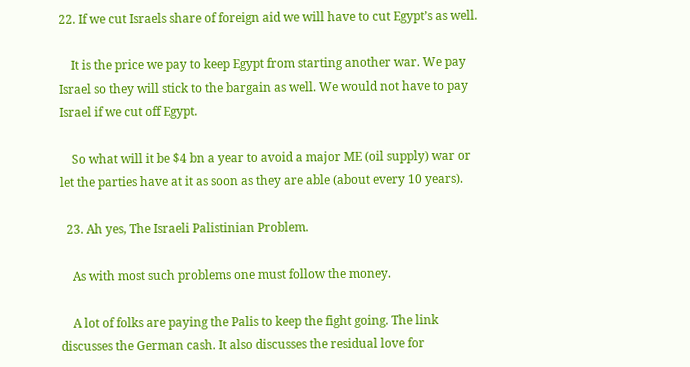22. If we cut Israels share of foreign aid we will have to cut Egypt’s as well.

    It is the price we pay to keep Egypt from starting another war. We pay Israel so they will stick to the bargain as well. We would not have to pay Israel if we cut off Egypt.

    So what will it be $4 bn a year to avoid a major ME (oil supply) war or let the parties have at it as soon as they are able (about every 10 years).

  23. Ah yes, The Israeli Palistinian Problem.

    As with most such problems one must follow the money.

    A lot of folks are paying the Palis to keep the fight going. The link discusses the German cash. It also discusses the residual love for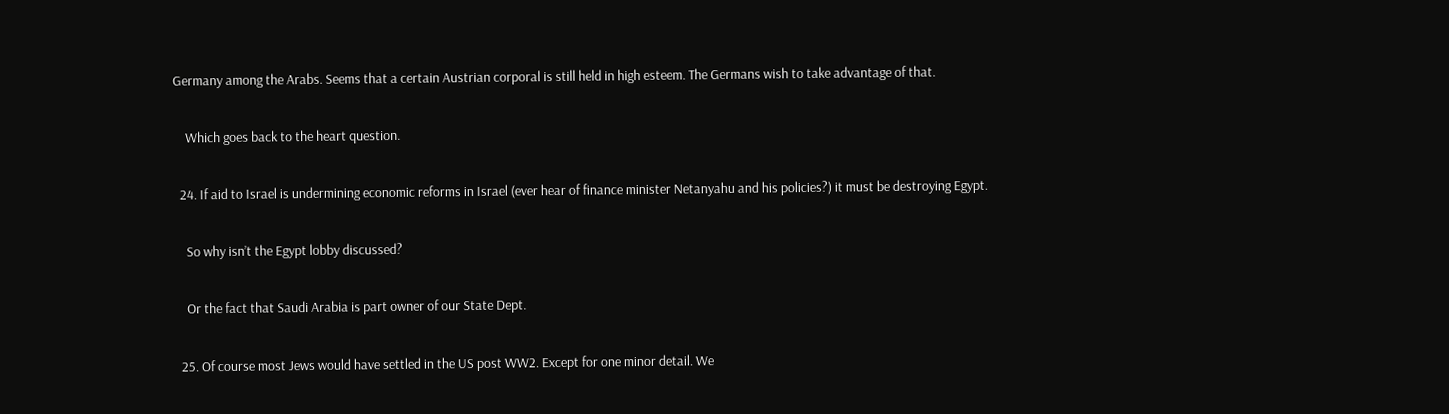Germany among the Arabs. Seems that a certain Austrian corporal is still held in high esteem. The Germans wish to take advantage of that.

    Which goes back to the heart question.

  24. If aid to Israel is undermining economic reforms in Israel (ever hear of finance minister Netanyahu and his policies?) it must be destroying Egypt.

    So why isn’t the Egypt lobby discussed?

    Or the fact that Saudi Arabia is part owner of our State Dept.

  25. Of course most Jews would have settled in the US post WW2. Except for one minor detail. We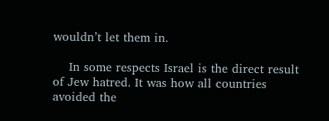wouldn’t let them in.

    In some respects Israel is the direct result of Jew hatred. It was how all countries avoided the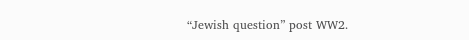“Jewish question” post WW2.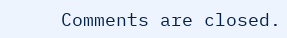Comments are closed.